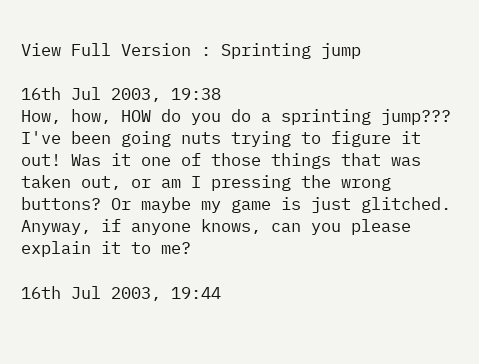View Full Version : Sprinting jump

16th Jul 2003, 19:38
How, how, HOW do you do a sprinting jump??? I've been going nuts trying to figure it out! Was it one of those things that was taken out, or am I pressing the wrong buttons? Or maybe my game is just glitched. Anyway, if anyone knows, can you please explain it to me?

16th Jul 2003, 19:44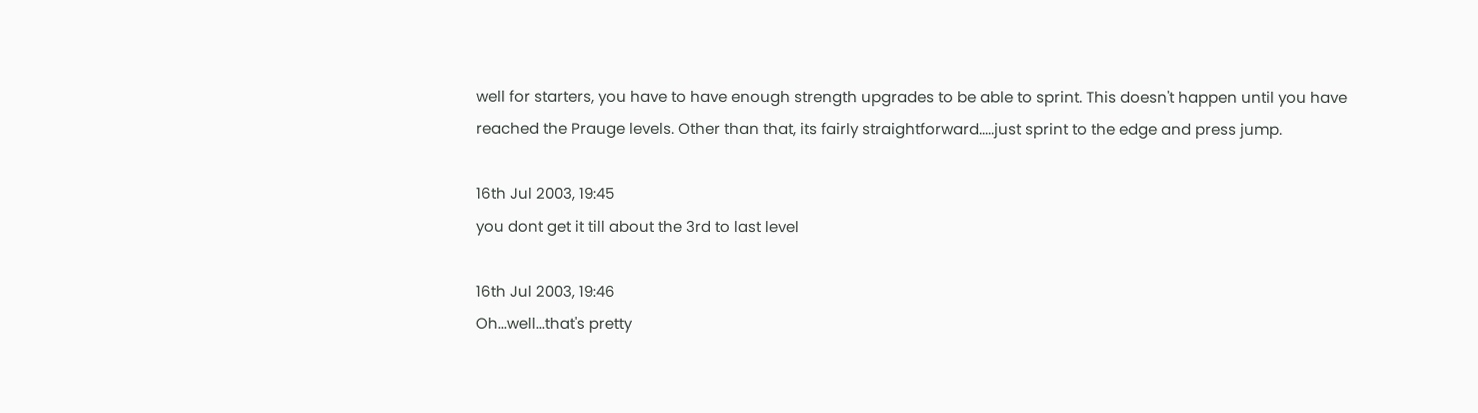well for starters, you have to have enough strength upgrades to be able to sprint. This doesn't happen until you have reached the Prauge levels. Other than that, its fairly straightforward.....just sprint to the edge and press jump.

16th Jul 2003, 19:45
you dont get it till about the 3rd to last level

16th Jul 2003, 19:46
Oh...well...that's pretty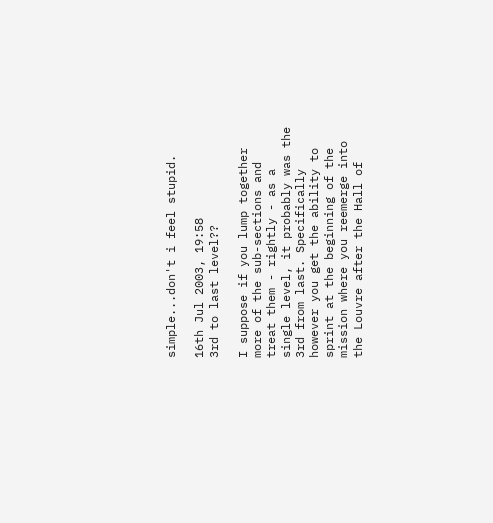simple...don't i feel stupid.

16th Jul 2003, 19:58
3rd to last level??

I suppose if you lump together more of the sub-sections and treat them - rightly - as a single level, it probably was the 3rd from last. Specifically however you get the ability to sprint at the beginning of the mission where you reemerge into the Louvre after the Hall of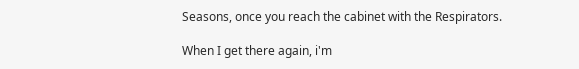Seasons, once you reach the cabinet with the Respirators.

When I get there again, i'm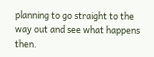planning to go straight to the way out and see what happens then.